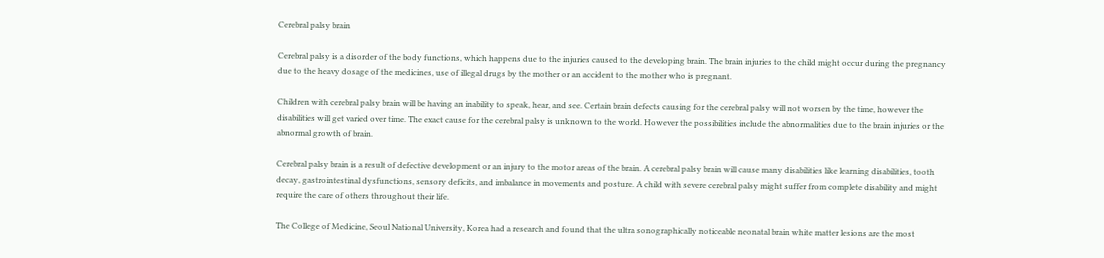Cerebral palsy brain

Cerebral palsy is a disorder of the body functions, which happens due to the injuries caused to the developing brain. The brain injuries to the child might occur during the pregnancy due to the heavy dosage of the medicines, use of illegal drugs by the mother or an accident to the mother who is pregnant.

Children with cerebral palsy brain will be having an inability to speak, hear, and see. Certain brain defects causing for the cerebral palsy will not worsen by the time, however the disabilities will get varied over time. The exact cause for the cerebral palsy is unknown to the world. However the possibilities include the abnormalities due to the brain injuries or the abnormal growth of brain.

Cerebral palsy brain is a result of defective development or an injury to the motor areas of the brain. A cerebral palsy brain will cause many disabilities like learning disabilities, tooth decay, gastrointestinal dysfunctions, sensory deficits, and imbalance in movements and posture. A child with severe cerebral palsy might suffer from complete disability and might require the care of others throughout their life.

The College of Medicine, Seoul National University, Korea had a research and found that the ultra sonographically noticeable neonatal brain white matter lesions are the most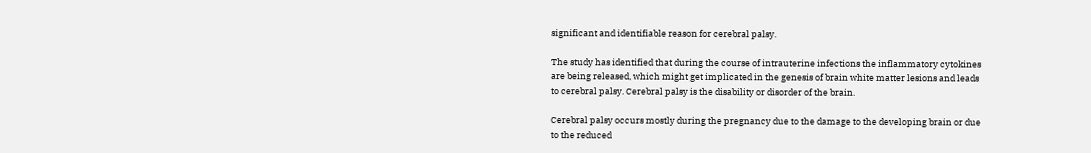significant and identifiable reason for cerebral palsy.

The study has identified that during the course of intrauterine infections the inflammatory cytokines are being released, which might get implicated in the genesis of brain white matter lesions and leads to cerebral palsy. Cerebral palsy is the disability or disorder of the brain.

Cerebral palsy occurs mostly during the pregnancy due to the damage to the developing brain or due to the reduced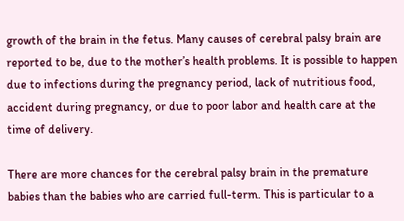growth of the brain in the fetus. Many causes of cerebral palsy brain are reported to be, due to the mother’s health problems. It is possible to happen due to infections during the pregnancy period, lack of nutritious food, accident during pregnancy, or due to poor labor and health care at the time of delivery.

There are more chances for the cerebral palsy brain in the premature babies than the babies who are carried full-term. This is particular to a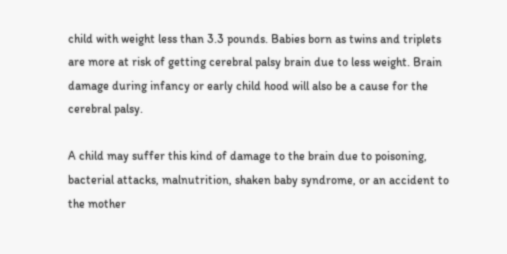child with weight less than 3.3 pounds. Babies born as twins and triplets are more at risk of getting cerebral palsy brain due to less weight. Brain damage during infancy or early child hood will also be a cause for the cerebral palsy.

A child may suffer this kind of damage to the brain due to poisoning, bacterial attacks, malnutrition, shaken baby syndrome, or an accident to the mother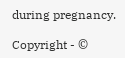during pregnancy.

Copyright - ©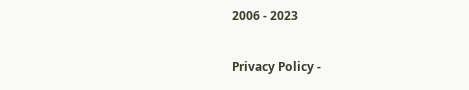2006 - 2023

Privacy Policy -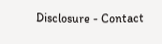Disclosure - Contact